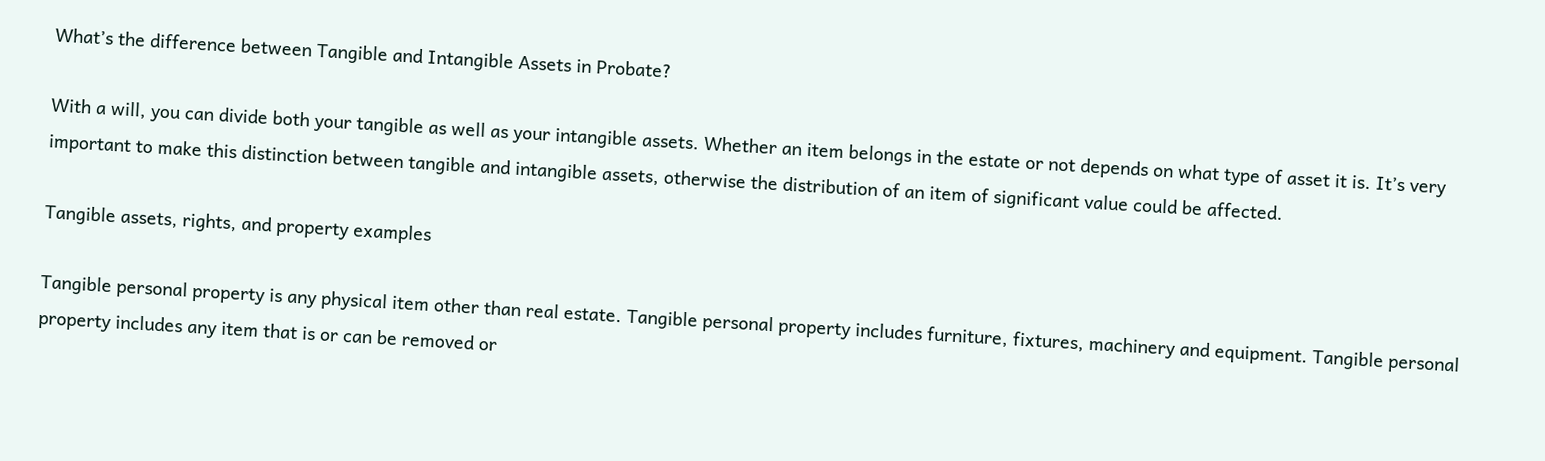What’s the difference between Tangible and Intangible Assets in Probate?

With a will, you can divide both your tangible as well as your intangible assets. Whether an item belongs in the estate or not depends on what type of asset it is. It’s very important to make this distinction between tangible and intangible assets, otherwise the distribution of an item of significant value could be affected.

Tangible assets, rights, and property examples

Tangible personal property is any physical item other than real estate. Tangible personal property includes furniture, fixtures, machinery and equipment. Tangible personal property includes any item that is or can be removed or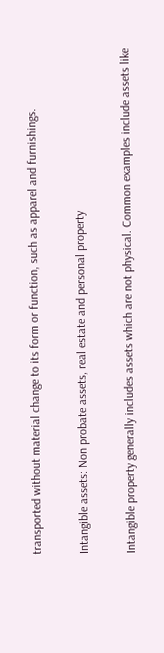transported without material change to its form or function, such as apparel and furnishings.

Intangible assets: Non probate assets, real estate and personal property

Intangible property generally includes assets which are not physical. Common examples include assets like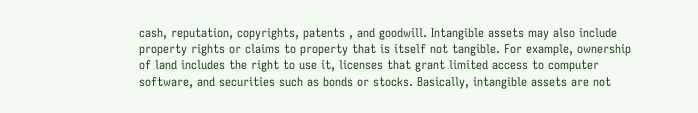cash, reputation, copyrights, patents , and goodwill. Intangible assets may also include property rights or claims to property that is itself not tangible. For example, ownership of land includes the right to use it, licenses that grant limited access to computer software, and securities such as bonds or stocks. Basically, intangible assets are not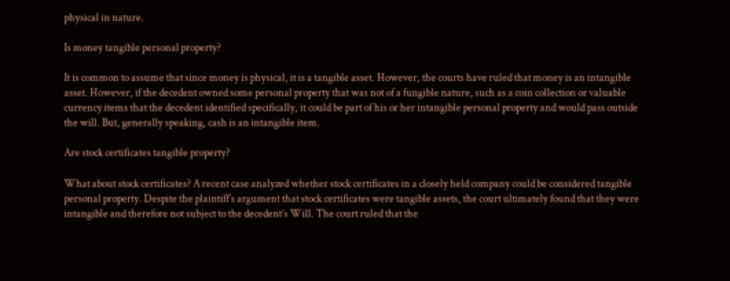physical in nature.

Is money tangible personal property?

It is common to assume that since money is physical, it is a tangible asset. However, the courts have ruled that money is an intangible asset. However, if the decedent owned some personal property that was not of a fungible nature, such as a coin collection or valuable currency items that the decedent identified specifically, it could be part of his or her intangible personal property and would pass outside the will. But, generally speaking, cash is an intangible item.

Are stock certificates tangible property?

What about stock certificates? A recent case analyzed whether stock certificates in a closely held company could be considered tangible personal property. Despite the plaintiff’s argument that stock certificates were tangible assets, the court ultimately found that they were intangible and therefore not subject to the decedent’s Will. The court ruled that the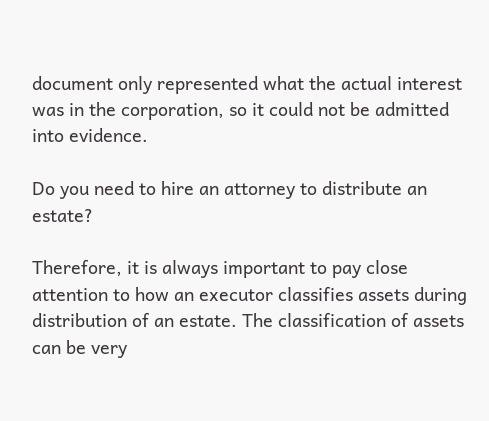document only represented what the actual interest was in the corporation, so it could not be admitted into evidence.

Do you need to hire an attorney to distribute an estate?

Therefore, it is always important to pay close attention to how an executor classifies assets during distribution of an estate. The classification of assets can be very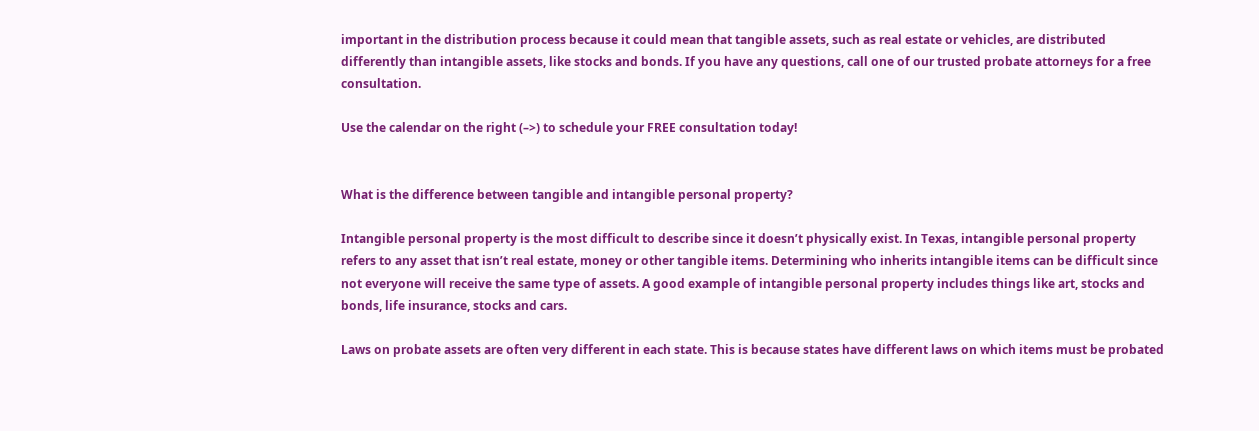important in the distribution process because it could mean that tangible assets, such as real estate or vehicles, are distributed differently than intangible assets, like stocks and bonds. If you have any questions, call one of our trusted probate attorneys for a free consultation.

Use the calendar on the right (–>) to schedule your FREE consultation today!


What is the difference between tangible and intangible personal property?

Intangible personal property is the most difficult to describe since it doesn’t physically exist. In Texas, intangible personal property refers to any asset that isn’t real estate, money or other tangible items. Determining who inherits intangible items can be difficult since not everyone will receive the same type of assets. A good example of intangible personal property includes things like art, stocks and bonds, life insurance, stocks and cars.

Laws on probate assets are often very different in each state. This is because states have different laws on which items must be probated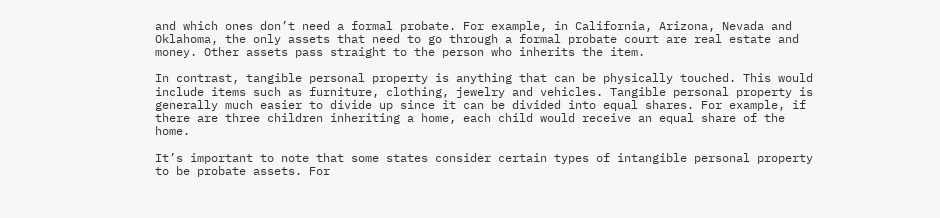and which ones don’t need a formal probate. For example, in California, Arizona, Nevada and Oklahoma, the only assets that need to go through a formal probate court are real estate and money. Other assets pass straight to the person who inherits the item.

In contrast, tangible personal property is anything that can be physically touched. This would include items such as furniture, clothing, jewelry and vehicles. Tangible personal property is generally much easier to divide up since it can be divided into equal shares. For example, if there are three children inheriting a home, each child would receive an equal share of the home.

It’s important to note that some states consider certain types of intangible personal property to be probate assets. For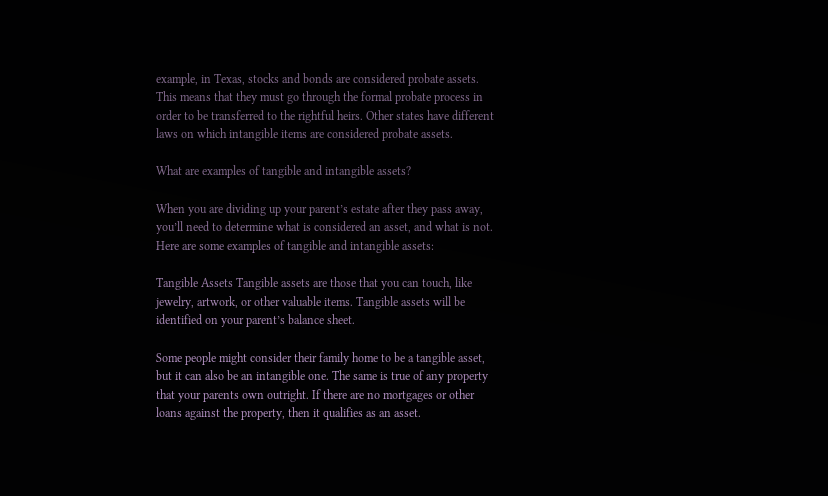example, in Texas, stocks and bonds are considered probate assets. This means that they must go through the formal probate process in order to be transferred to the rightful heirs. Other states have different laws on which intangible items are considered probate assets.

What are examples of tangible and intangible assets?

When you are dividing up your parent’s estate after they pass away, you’ll need to determine what is considered an asset, and what is not. Here are some examples of tangible and intangible assets:

Tangible Assets Tangible assets are those that you can touch, like jewelry, artwork, or other valuable items. Tangible assets will be identified on your parent’s balance sheet.

Some people might consider their family home to be a tangible asset, but it can also be an intangible one. The same is true of any property that your parents own outright. If there are no mortgages or other loans against the property, then it qualifies as an asset.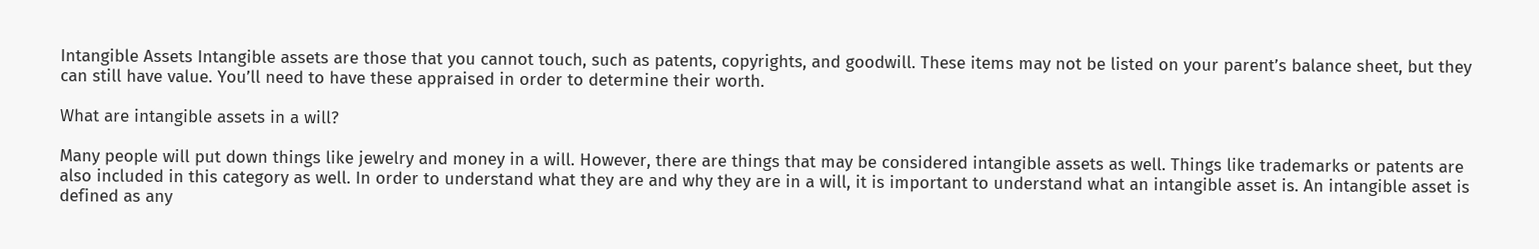Intangible Assets Intangible assets are those that you cannot touch, such as patents, copyrights, and goodwill. These items may not be listed on your parent’s balance sheet, but they can still have value. You’ll need to have these appraised in order to determine their worth.

What are intangible assets in a will?

Many people will put down things like jewelry and money in a will. However, there are things that may be considered intangible assets as well. Things like trademarks or patents are also included in this category as well. In order to understand what they are and why they are in a will, it is important to understand what an intangible asset is. An intangible asset is defined as any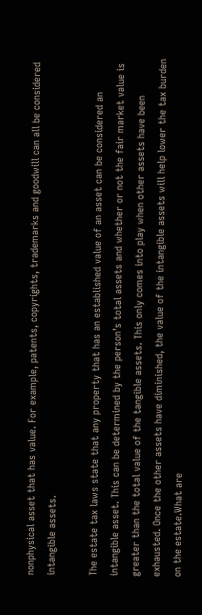nonphysical asset that has value. For example, patents, copyrights, trademarks and goodwill can all be considered intangible assets.

The estate tax laws state that any property that has an established value of an asset can be considered an intangible asset. This can be determined by the person’s total assets and whether or not the fair market value is greater than the total value of the tangible assets. This only comes into play when other assets have been exhausted. Once the other assets have diminished, the value of the intangible assets will help lower the tax burden on the estate.What are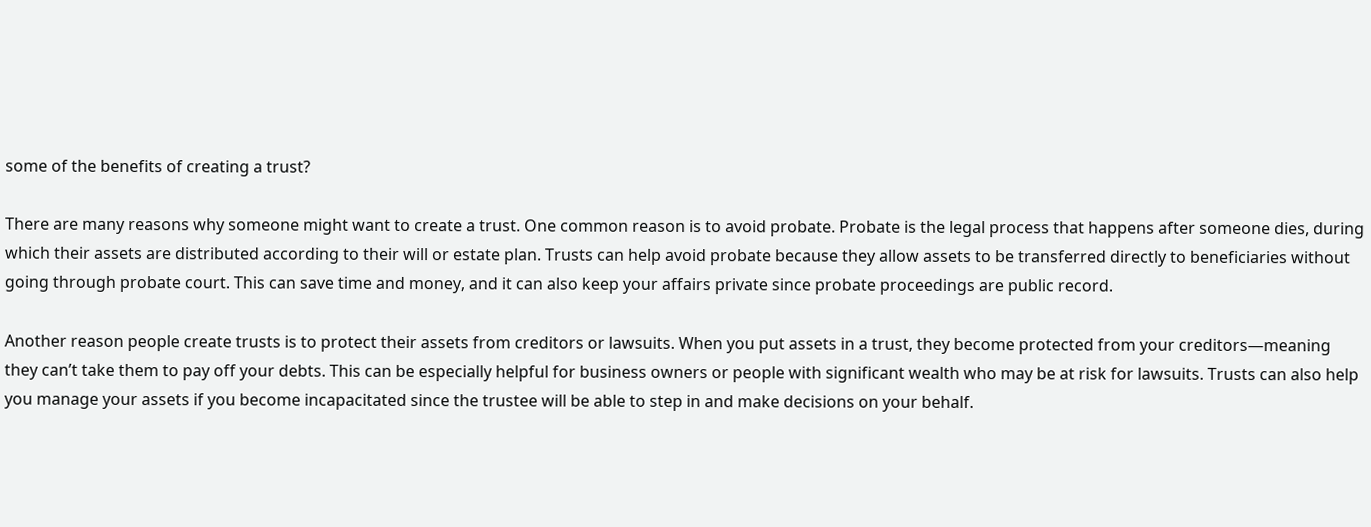some of the benefits of creating a trust?

There are many reasons why someone might want to create a trust. One common reason is to avoid probate. Probate is the legal process that happens after someone dies, during which their assets are distributed according to their will or estate plan. Trusts can help avoid probate because they allow assets to be transferred directly to beneficiaries without going through probate court. This can save time and money, and it can also keep your affairs private since probate proceedings are public record.

Another reason people create trusts is to protect their assets from creditors or lawsuits. When you put assets in a trust, they become protected from your creditors—meaning they can’t take them to pay off your debts. This can be especially helpful for business owners or people with significant wealth who may be at risk for lawsuits. Trusts can also help you manage your assets if you become incapacitated since the trustee will be able to step in and make decisions on your behalf.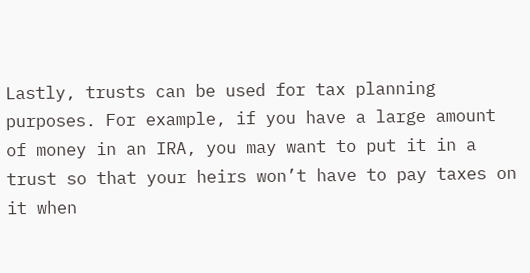Lastly, trusts can be used for tax planning purposes. For example, if you have a large amount of money in an IRA, you may want to put it in a trust so that your heirs won’t have to pay taxes on it when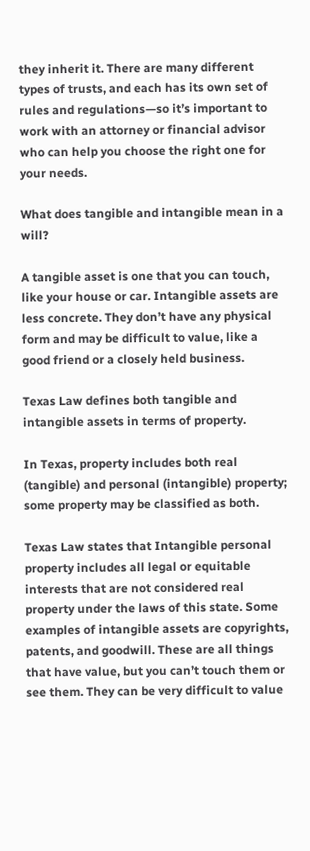they inherit it. There are many different types of trusts, and each has its own set of rules and regulations—so it’s important to work with an attorney or financial advisor who can help you choose the right one for your needs.

What does tangible and intangible mean in a will?

A tangible asset is one that you can touch, like your house or car. Intangible assets are less concrete. They don’t have any physical form and may be difficult to value, like a good friend or a closely held business.

Texas Law defines both tangible and intangible assets in terms of property.

In Texas, property includes both real (tangible) and personal (intangible) property; some property may be classified as both.

Texas Law states that Intangible personal property includes all legal or equitable interests that are not considered real property under the laws of this state. Some examples of intangible assets are copyrights, patents, and goodwill. These are all things that have value, but you can’t touch them or see them. They can be very difficult to value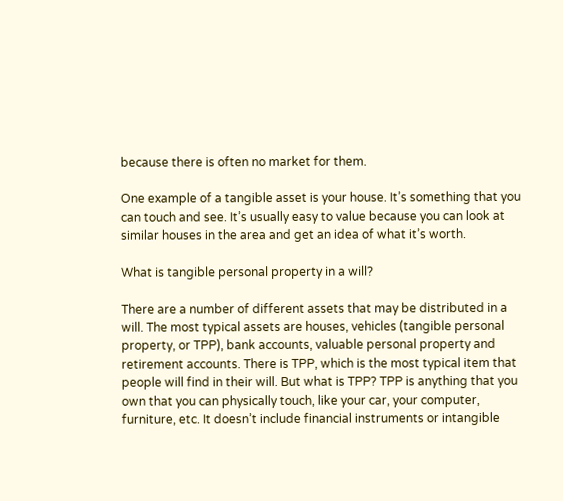because there is often no market for them.

One example of a tangible asset is your house. It’s something that you can touch and see. It’s usually easy to value because you can look at similar houses in the area and get an idea of what it’s worth.

What is tangible personal property in a will?

There are a number of different assets that may be distributed in a will. The most typical assets are houses, vehicles (tangible personal property, or TPP), bank accounts, valuable personal property and retirement accounts. There is TPP, which is the most typical item that people will find in their will. But what is TPP? TPP is anything that you own that you can physically touch, like your car, your computer, furniture, etc. It doesn’t include financial instruments or intangible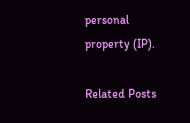personal property (IP).

Related Posts